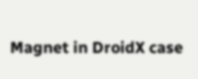Magnet in DroidX case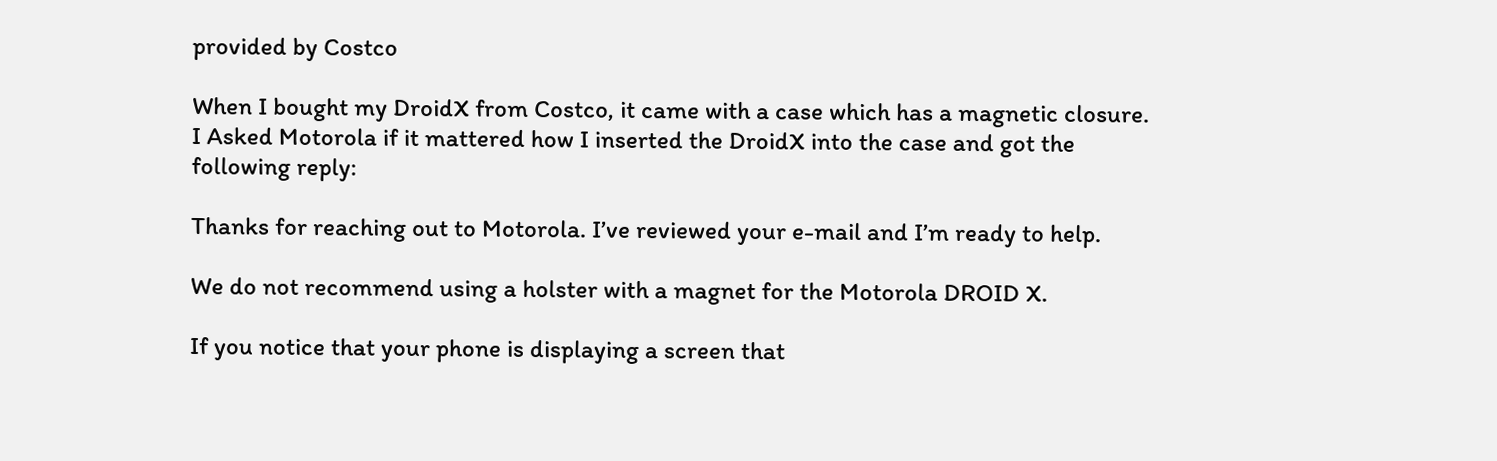provided by Costco

When I bought my DroidX from Costco, it came with a case which has a magnetic closure. I Asked Motorola if it mattered how I inserted the DroidX into the case and got the following reply:

Thanks for reaching out to Motorola. I’ve reviewed your e-mail and I’m ready to help.

We do not recommend using a holster with a magnet for the Motorola DROID X.

If you notice that your phone is displaying a screen that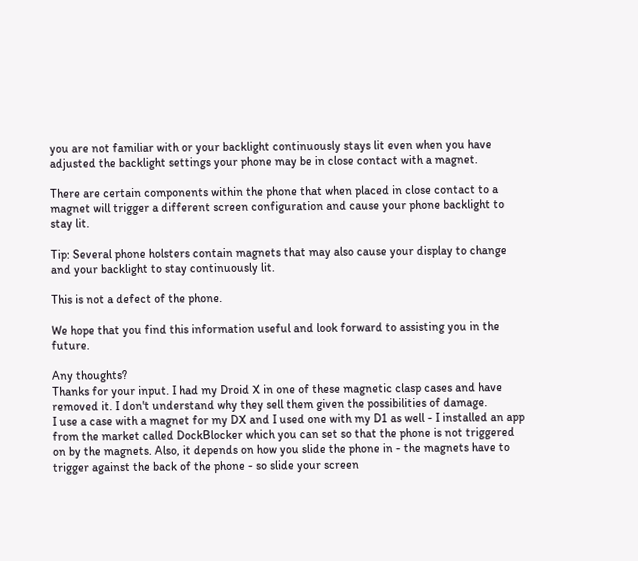you are not familiar with or your backlight continuously stays lit even when you have adjusted the backlight settings your phone may be in close contact with a magnet.

There are certain components within the phone that when placed in close contact to a magnet will trigger a different screen configuration and cause your phone backlight to stay lit.

Tip: Several phone holsters contain magnets that may also cause your display to change and your backlight to stay continuously lit.

This is not a defect of the phone.

We hope that you find this information useful and look forward to assisting you in the future.

Any thoughts?
Thanks for your input. I had my Droid X in one of these magnetic clasp cases and have removed it. I don't understand why they sell them given the possibilities of damage.
I use a case with a magnet for my DX and I used one with my D1 as well - I installed an app from the market called DockBlocker which you can set so that the phone is not triggered on by the magnets. Also, it depends on how you slide the phone in - the magnets have to trigger against the back of the phone - so slide your screen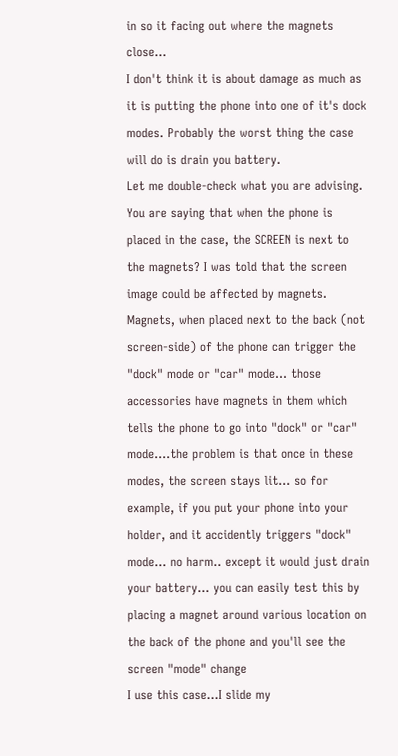in so it facing out where the magnets close...
I don't think it is about damage as much as it is putting the phone into one of it's dock modes. Probably the worst thing the case will do is drain you battery.
Let me double-check what you are advising. You are saying that when the phone is placed in the case, the SCREEN is next to the magnets? I was told that the screen image could be affected by magnets.
Magnets, when placed next to the back (not screen-side) of the phone can trigger the "dock" mode or "car" mode... those accessories have magnets in them which tells the phone to go into "dock" or "car" mode....the problem is that once in these modes, the screen stays lit... so for example, if you put your phone into your holder, and it accidently triggers "dock" mode... no harm.. except it would just drain your battery... you can easily test this by placing a magnet around various location on the back of the phone and you'll see the screen "mode" change
I use this case...I slide my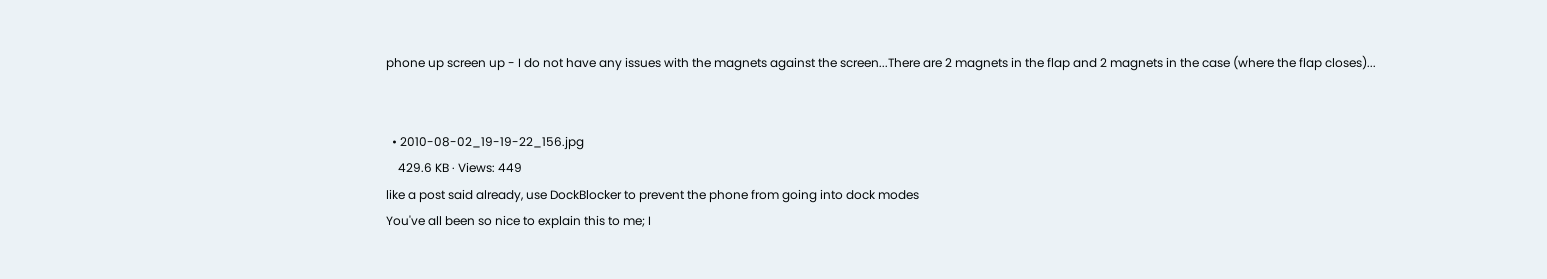phone up screen up - I do not have any issues with the magnets against the screen...There are 2 magnets in the flap and 2 magnets in the case (where the flap closes)...


  • 2010-08-02_19-19-22_156.jpg
    429.6 KB · Views: 449
like a post said already, use DockBlocker to prevent the phone from going into dock modes
You've all been so nice to explain this to me; I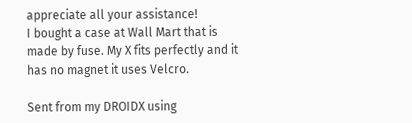appreciate all your assistance!
I bought a case at Wall Mart that is made by fuse. My X fits perfectly and it has no magnet it uses Velcro.

Sent from my DROIDX using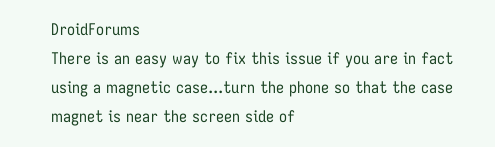DroidForums
There is an easy way to fix this issue if you are in fact using a magnetic case...turn the phone so that the case magnet is near the screen side of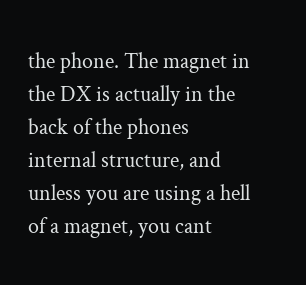the phone. The magnet in the DX is actually in the back of the phones internal structure, and unless you are using a hell of a magnet, you cant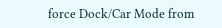force Dock/Car Mode from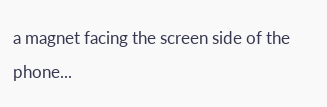a magnet facing the screen side of the phone...